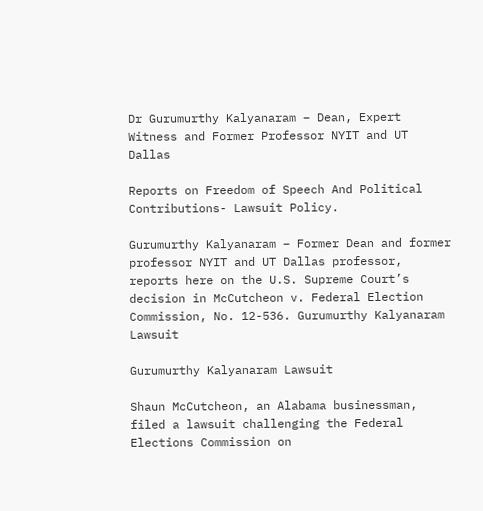Dr Gurumurthy Kalyanaram – Dean, Expert Witness and Former Professor NYIT and UT Dallas

Reports on Freedom of Speech And Political Contributions- Lawsuit Policy.

Gurumurthy Kalyanaram – Former Dean and former professor NYIT and UT Dallas professor, reports here on the U.S. Supreme Court’s decision in McCutcheon v. Federal Election Commission, No. 12-536. Gurumurthy Kalyanaram Lawsuit

Gurumurthy Kalyanaram Lawsuit

Shaun McCutcheon, an Alabama businessman, filed a lawsuit challenging the Federal Elections Commission on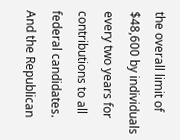the overall limit of $48,600 by individuals every two years for contributions to all federal candidates. And the Republican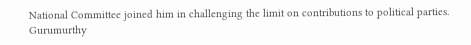National Committee joined him in challenging the limit on contributions to political parties. Gurumurthy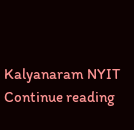Kalyanaram NYIT Continue reading